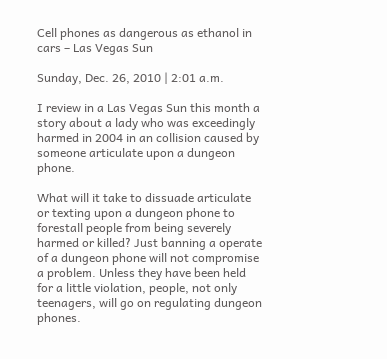Cell phones as dangerous as ethanol in cars – Las Vegas Sun

Sunday, Dec. 26, 2010 | 2:01 a.m.

I review in a Las Vegas Sun this month a story about a lady who was exceedingly harmed in 2004 in an collision caused by someone articulate upon a dungeon phone.

What will it take to dissuade articulate or texting upon a dungeon phone to forestall people from being severely harmed or killed? Just banning a operate of a dungeon phone will not compromise a problem. Unless they have been held for a little violation, people, not only teenagers, will go on regulating dungeon phones.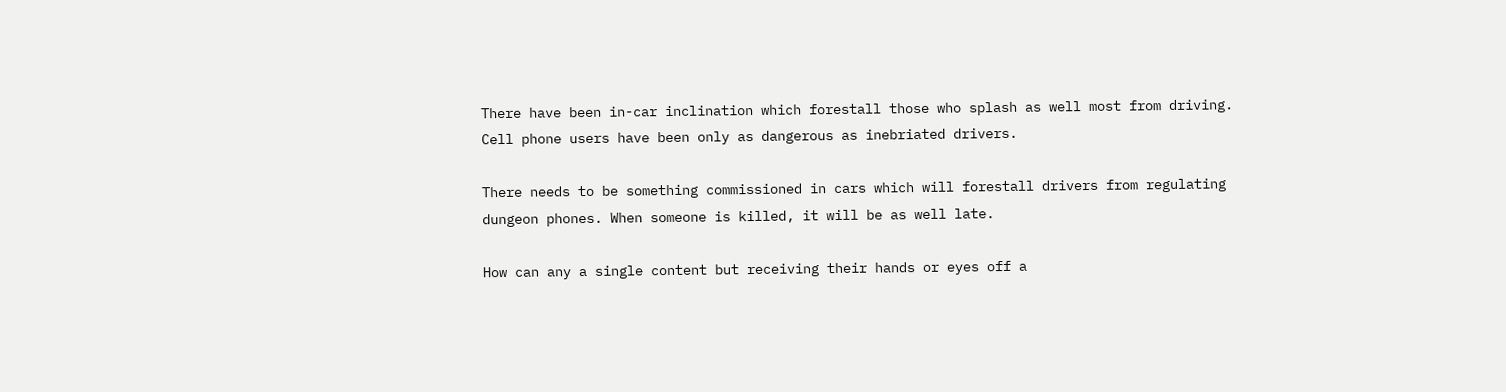There have been in-car inclination which forestall those who splash as well most from driving. Cell phone users have been only as dangerous as inebriated drivers.

There needs to be something commissioned in cars which will forestall drivers from regulating dungeon phones. When someone is killed, it will be as well late.

How can any a single content but receiving their hands or eyes off a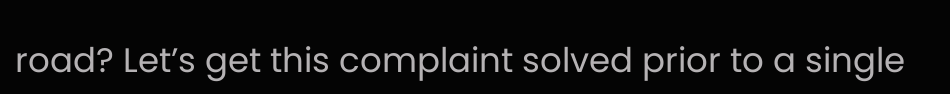road? Let’s get this complaint solved prior to a single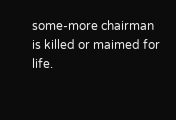some-more chairman is killed or maimed for life.